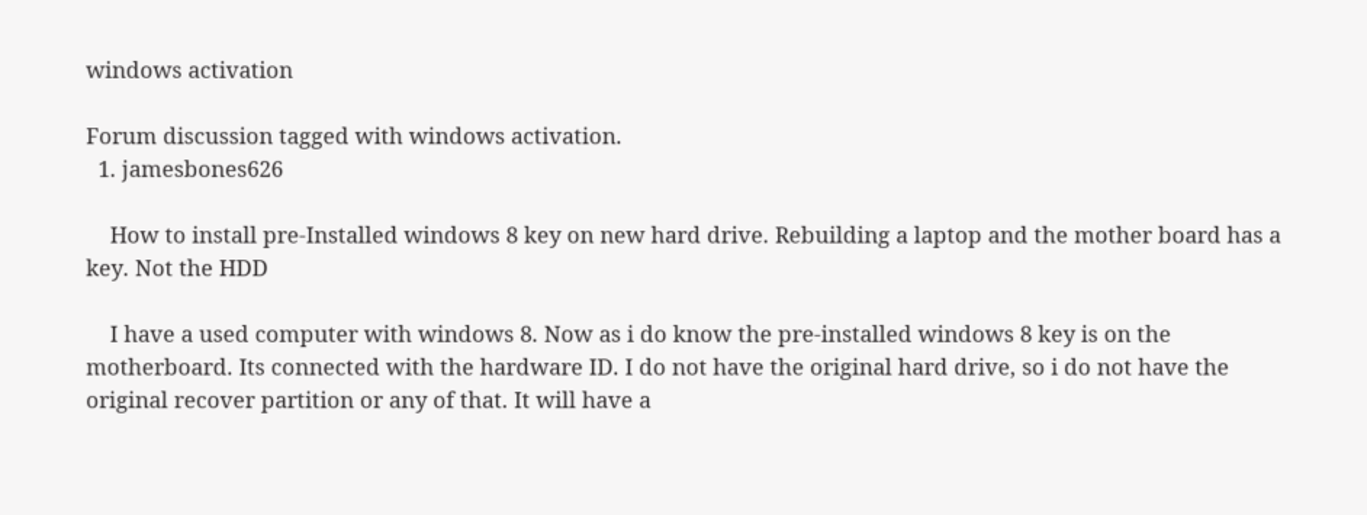windows activation

Forum discussion tagged with windows activation.
  1. jamesbones626

    How to install pre-Installed windows 8 key on new hard drive. Rebuilding a laptop and the mother board has a key. Not the HDD

    I have a used computer with windows 8. Now as i do know the pre-installed windows 8 key is on the motherboard. Its connected with the hardware ID. I do not have the original hard drive, so i do not have the original recover partition or any of that. It will have a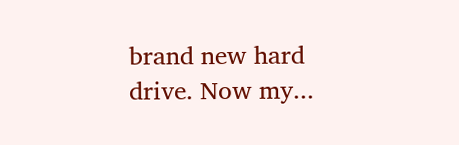brand new hard drive. Now my...